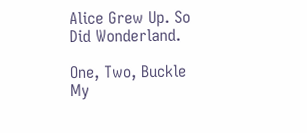Alice Grew Up. So Did Wonderland.

One, Two, Buckle My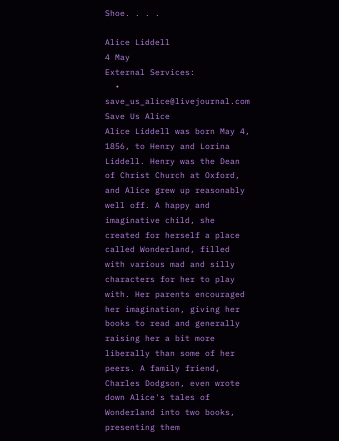Shoe. . . .

Alice Liddell
4 May
External Services:
  • save_us_alice@livejournal.com
Save Us Alice
Alice Liddell was born May 4, 1856, to Henry and Lorina Liddell. Henry was the Dean of Christ Church at Oxford, and Alice grew up reasonably well off. A happy and imaginative child, she created for herself a place called Wonderland, filled with various mad and silly characters for her to play with. Her parents encouraged her imagination, giving her books to read and generally raising her a bit more liberally than some of her peers. A family friend, Charles Dodgson, even wrote down Alice's tales of Wonderland into two books, presenting them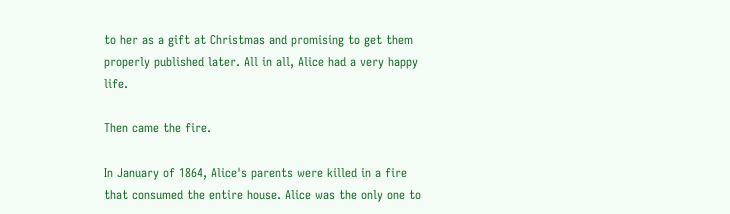to her as a gift at Christmas and promising to get them properly published later. All in all, Alice had a very happy life.

Then came the fire.

In January of 1864, Alice's parents were killed in a fire that consumed the entire house. Alice was the only one to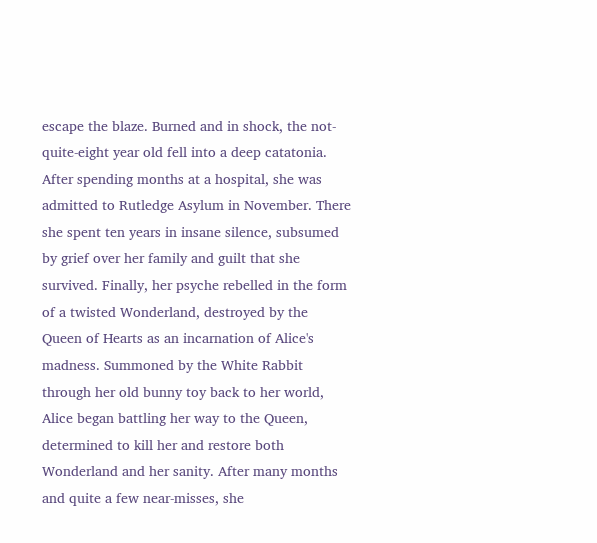escape the blaze. Burned and in shock, the not-quite-eight year old fell into a deep catatonia. After spending months at a hospital, she was admitted to Rutledge Asylum in November. There she spent ten years in insane silence, subsumed by grief over her family and guilt that she survived. Finally, her psyche rebelled in the form of a twisted Wonderland, destroyed by the Queen of Hearts as an incarnation of Alice's madness. Summoned by the White Rabbit through her old bunny toy back to her world, Alice began battling her way to the Queen, determined to kill her and restore both Wonderland and her sanity. After many months and quite a few near-misses, she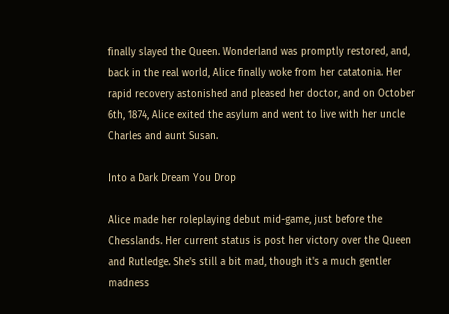finally slayed the Queen. Wonderland was promptly restored, and, back in the real world, Alice finally woke from her catatonia. Her rapid recovery astonished and pleased her doctor, and on October 6th, 1874, Alice exited the asylum and went to live with her uncle Charles and aunt Susan.

Into a Dark Dream You Drop

Alice made her roleplaying debut mid-game, just before the Chesslands. Her current status is post her victory over the Queen and Rutledge. She's still a bit mad, though it's a much gentler madness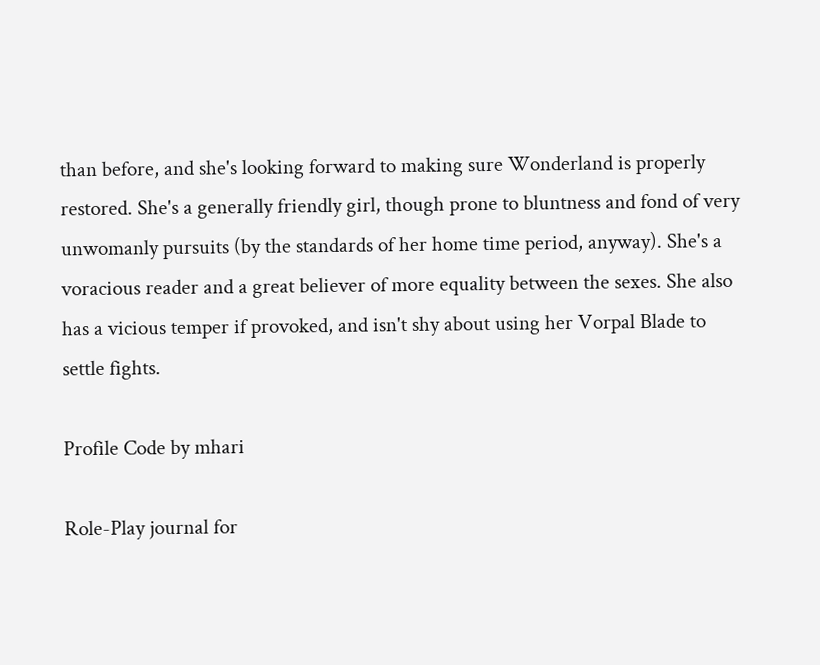than before, and she's looking forward to making sure Wonderland is properly restored. She's a generally friendly girl, though prone to bluntness and fond of very unwomanly pursuits (by the standards of her home time period, anyway). She's a voracious reader and a great believer of more equality between the sexes. She also has a vicious temper if provoked, and isn't shy about using her Vorpal Blade to settle fights.

Profile Code by mhari

Role-Play journal for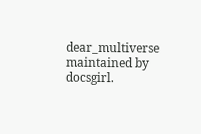dear_multiverse maintained by docsgirl.